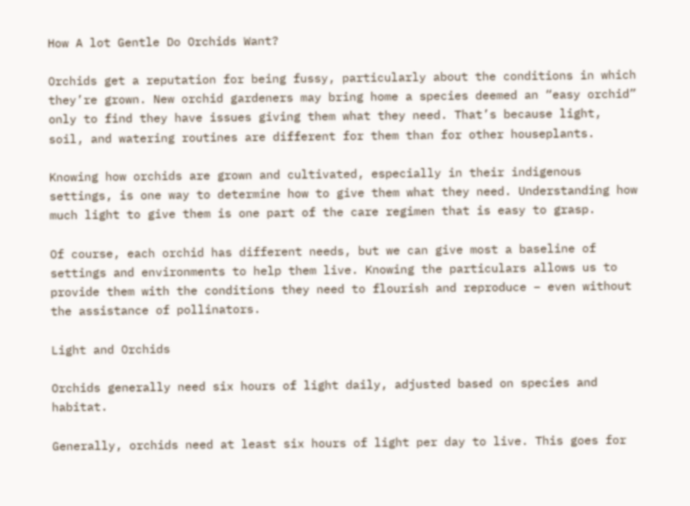How A lot Gentle Do Orchids Want?

Orchids get a reputation for being fussy, particularly about the conditions in which they’re grown. New orchid gardeners may bring home a species deemed an “easy orchid” only to find they have issues giving them what they need. That’s because light, soil, and watering routines are different for them than for other houseplants.

Knowing how orchids are grown and cultivated, especially in their indigenous settings, is one way to determine how to give them what they need. Understanding how much light to give them is one part of the care regimen that is easy to grasp.

Of course, each orchid has different needs, but we can give most a baseline of settings and environments to help them live. Knowing the particulars allows us to provide them with the conditions they need to flourish and reproduce – even without the assistance of pollinators.

Light and Orchids

Orchids generally need six hours of light daily, adjusted based on species and habitat.

Generally, orchids need at least six hours of light per day to live. This goes for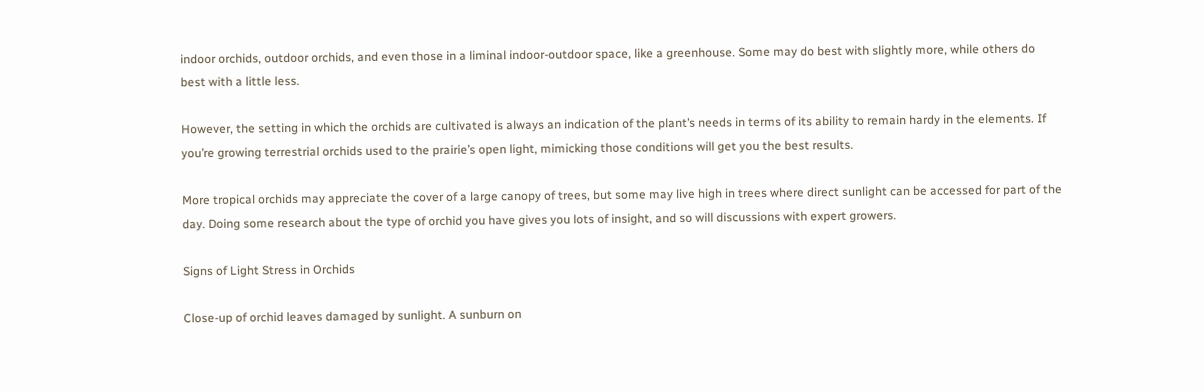indoor orchids, outdoor orchids, and even those in a liminal indoor-outdoor space, like a greenhouse. Some may do best with slightly more, while others do best with a little less.

However, the setting in which the orchids are cultivated is always an indication of the plant’s needs in terms of its ability to remain hardy in the elements. If you’re growing terrestrial orchids used to the prairie’s open light, mimicking those conditions will get you the best results.

More tropical orchids may appreciate the cover of a large canopy of trees, but some may live high in trees where direct sunlight can be accessed for part of the day. Doing some research about the type of orchid you have gives you lots of insight, and so will discussions with expert growers.

Signs of Light Stress in Orchids

Close-up of orchid leaves damaged by sunlight. A sunburn on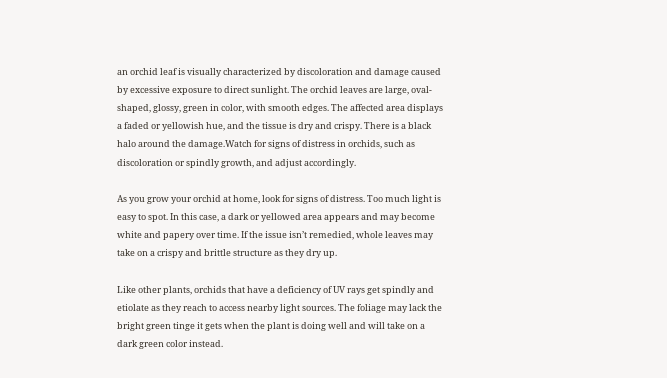an orchid leaf is visually characterized by discoloration and damage caused by excessive exposure to direct sunlight. The orchid leaves are large, oval-shaped, glossy, green in color, with smooth edges. The affected area displays a faded or yellowish hue, and the tissue is dry and crispy. There is a black halo around the damage.Watch for signs of distress in orchids, such as discoloration or spindly growth, and adjust accordingly.

As you grow your orchid at home, look for signs of distress. Too much light is easy to spot. In this case, a dark or yellowed area appears and may become white and papery over time. If the issue isn’t remedied, whole leaves may take on a crispy and brittle structure as they dry up.

Like other plants, orchids that have a deficiency of UV rays get spindly and etiolate as they reach to access nearby light sources. The foliage may lack the bright green tinge it gets when the plant is doing well and will take on a dark green color instead.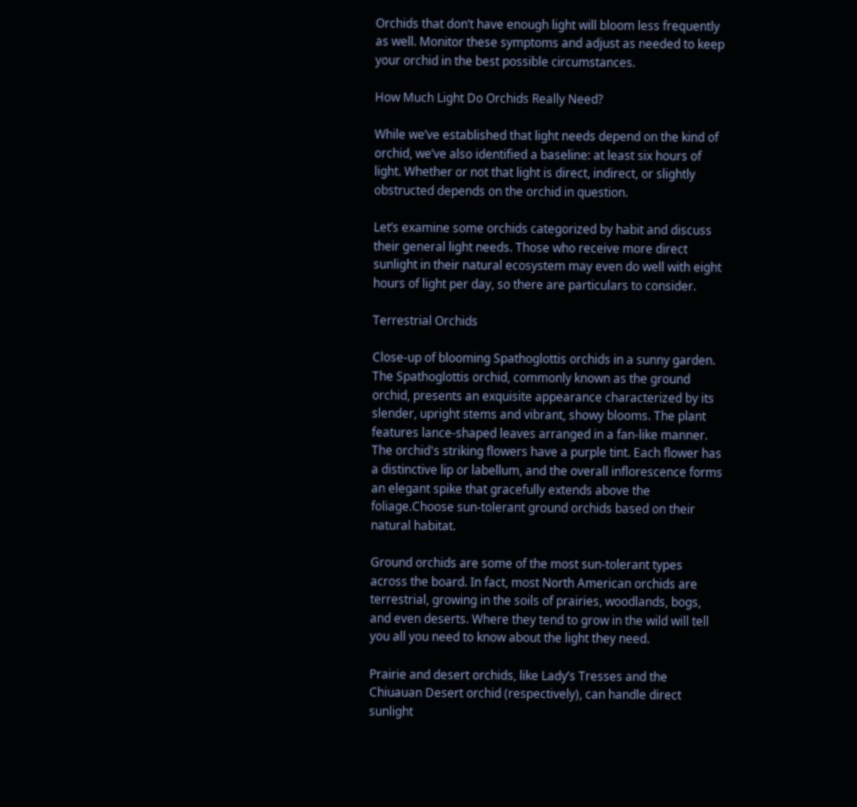Orchids that don’t have enough light will bloom less frequently as well. Monitor these symptoms and adjust as needed to keep your orchid in the best possible circumstances.

How Much Light Do Orchids Really Need?

While we’ve established that light needs depend on the kind of orchid, we’ve also identified a baseline: at least six hours of light. Whether or not that light is direct, indirect, or slightly obstructed depends on the orchid in question.

Let’s examine some orchids categorized by habit and discuss their general light needs. Those who receive more direct sunlight in their natural ecosystem may even do well with eight hours of light per day, so there are particulars to consider.

Terrestrial Orchids

Close-up of blooming Spathoglottis orchids in a sunny garden. The Spathoglottis orchid, commonly known as the ground orchid, presents an exquisite appearance characterized by its slender, upright stems and vibrant, showy blooms. The plant features lance-shaped leaves arranged in a fan-like manner. The orchid's striking flowers have a purple tint. Each flower has a distinctive lip or labellum, and the overall inflorescence forms an elegant spike that gracefully extends above the foliage.Choose sun-tolerant ground orchids based on their natural habitat.

Ground orchids are some of the most sun-tolerant types across the board. In fact, most North American orchids are terrestrial, growing in the soils of prairies, woodlands, bogs, and even deserts. Where they tend to grow in the wild will tell you all you need to know about the light they need.

Prairie and desert orchids, like Lady’s Tresses and the Chiuauan Desert orchid (respectively), can handle direct sunlight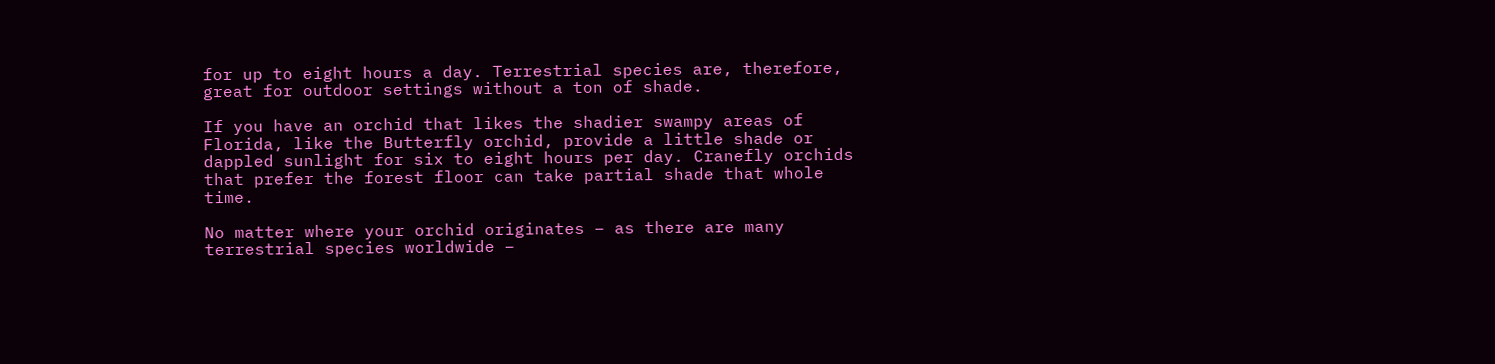for up to eight hours a day. Terrestrial species are, therefore, great for outdoor settings without a ton of shade.

If you have an orchid that likes the shadier swampy areas of Florida, like the Butterfly orchid, provide a little shade or dappled sunlight for six to eight hours per day. Cranefly orchids that prefer the forest floor can take partial shade that whole time.

No matter where your orchid originates – as there are many terrestrial species worldwide –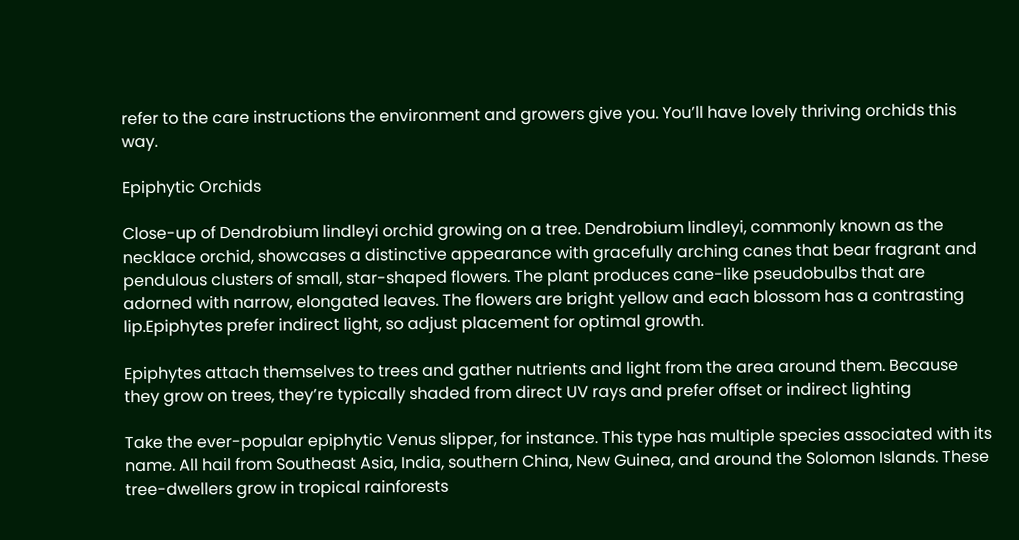refer to the care instructions the environment and growers give you. You’ll have lovely thriving orchids this way.

Epiphytic Orchids

Close-up of Dendrobium lindleyi orchid growing on a tree. Dendrobium lindleyi, commonly known as the necklace orchid, showcases a distinctive appearance with gracefully arching canes that bear fragrant and pendulous clusters of small, star-shaped flowers. The plant produces cane-like pseudobulbs that are adorned with narrow, elongated leaves. The flowers are bright yellow and each blossom has a contrasting lip.Epiphytes prefer indirect light, so adjust placement for optimal growth.

Epiphytes attach themselves to trees and gather nutrients and light from the area around them. Because they grow on trees, they’re typically shaded from direct UV rays and prefer offset or indirect lighting

Take the ever-popular epiphytic Venus slipper, for instance. This type has multiple species associated with its name. All hail from Southeast Asia, India, southern China, New Guinea, and around the Solomon Islands. These tree-dwellers grow in tropical rainforests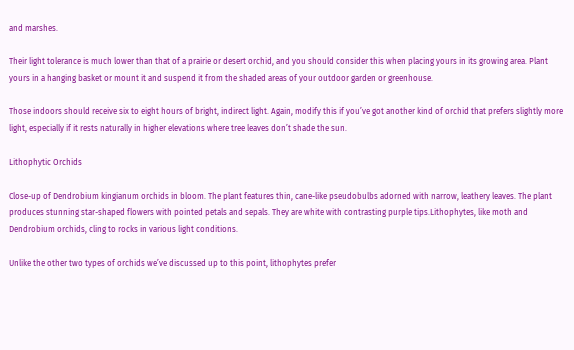and marshes.

Their light tolerance is much lower than that of a prairie or desert orchid, and you should consider this when placing yours in its growing area. Plant yours in a hanging basket or mount it and suspend it from the shaded areas of your outdoor garden or greenhouse.

Those indoors should receive six to eight hours of bright, indirect light. Again, modify this if you’ve got another kind of orchid that prefers slightly more light, especially if it rests naturally in higher elevations where tree leaves don’t shade the sun.

Lithophytic Orchids

Close-up of Dendrobium kingianum orchids in bloom. The plant features thin, cane-like pseudobulbs adorned with narrow, leathery leaves. The plant produces stunning star-shaped flowers with pointed petals and sepals. They are white with contrasting purple tips.Lithophytes, like moth and Dendrobium orchids, cling to rocks in various light conditions.

Unlike the other two types of orchids we’ve discussed up to this point, lithophytes prefer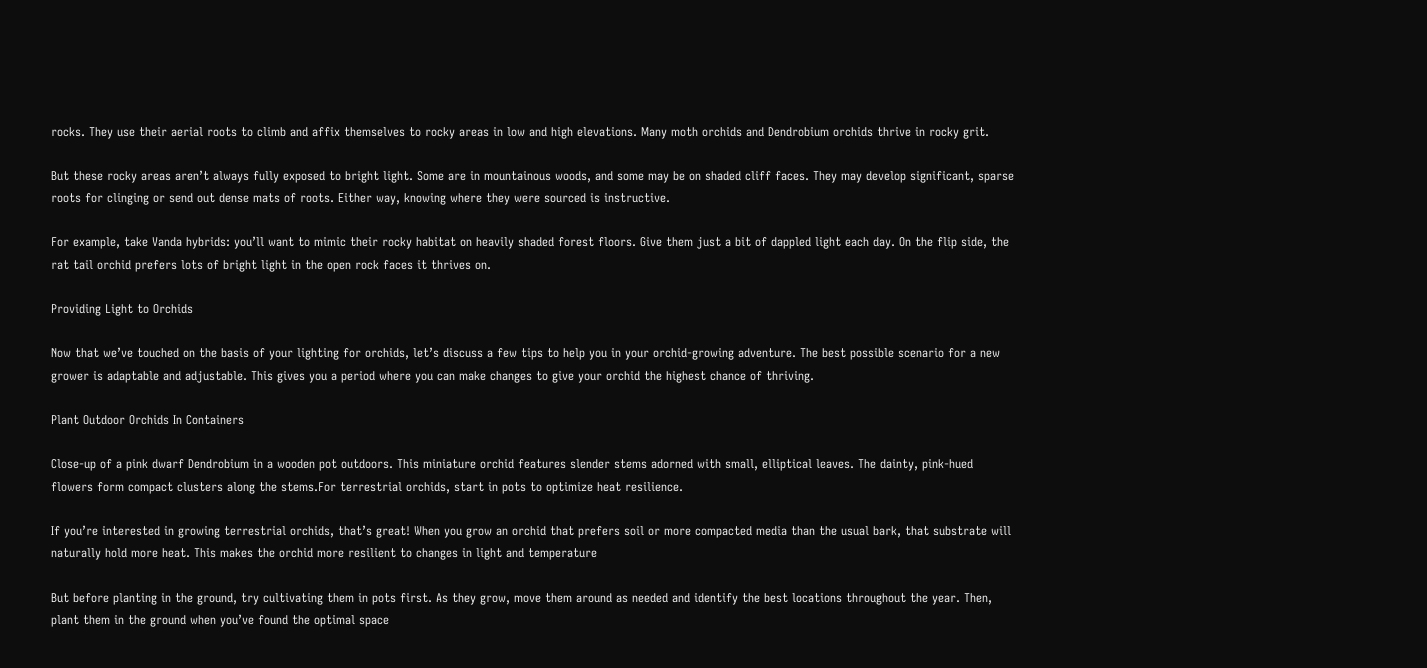rocks. They use their aerial roots to climb and affix themselves to rocky areas in low and high elevations. Many moth orchids and Dendrobium orchids thrive in rocky grit.

But these rocky areas aren’t always fully exposed to bright light. Some are in mountainous woods, and some may be on shaded cliff faces. They may develop significant, sparse roots for clinging or send out dense mats of roots. Either way, knowing where they were sourced is instructive.

For example, take Vanda hybrids: you’ll want to mimic their rocky habitat on heavily shaded forest floors. Give them just a bit of dappled light each day. On the flip side, the rat tail orchid prefers lots of bright light in the open rock faces it thrives on.

Providing Light to Orchids

Now that we’ve touched on the basis of your lighting for orchids, let’s discuss a few tips to help you in your orchid-growing adventure. The best possible scenario for a new grower is adaptable and adjustable. This gives you a period where you can make changes to give your orchid the highest chance of thriving.

Plant Outdoor Orchids In Containers

Close-up of a pink dwarf Dendrobium in a wooden pot outdoors. This miniature orchid features slender stems adorned with small, elliptical leaves. The dainty, pink-hued flowers form compact clusters along the stems.For terrestrial orchids, start in pots to optimize heat resilience.

If you’re interested in growing terrestrial orchids, that’s great! When you grow an orchid that prefers soil or more compacted media than the usual bark, that substrate will naturally hold more heat. This makes the orchid more resilient to changes in light and temperature

But before planting in the ground, try cultivating them in pots first. As they grow, move them around as needed and identify the best locations throughout the year. Then, plant them in the ground when you’ve found the optimal space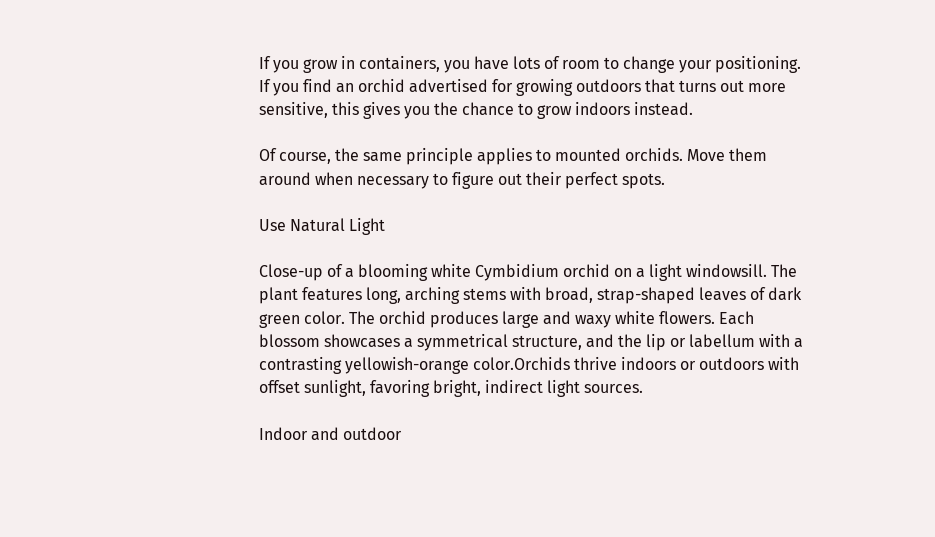If you grow in containers, you have lots of room to change your positioning. If you find an orchid advertised for growing outdoors that turns out more sensitive, this gives you the chance to grow indoors instead.

Of course, the same principle applies to mounted orchids. Move them around when necessary to figure out their perfect spots.

Use Natural Light

Close-up of a blooming white Cymbidium orchid on a light windowsill. The plant features long, arching stems with broad, strap-shaped leaves of dark green color. The orchid produces large and waxy white flowers. Each blossom showcases a symmetrical structure, and the lip or labellum with a contrasting yellowish-orange color.Orchids thrive indoors or outdoors with offset sunlight, favoring bright, indirect light sources.

Indoor and outdoor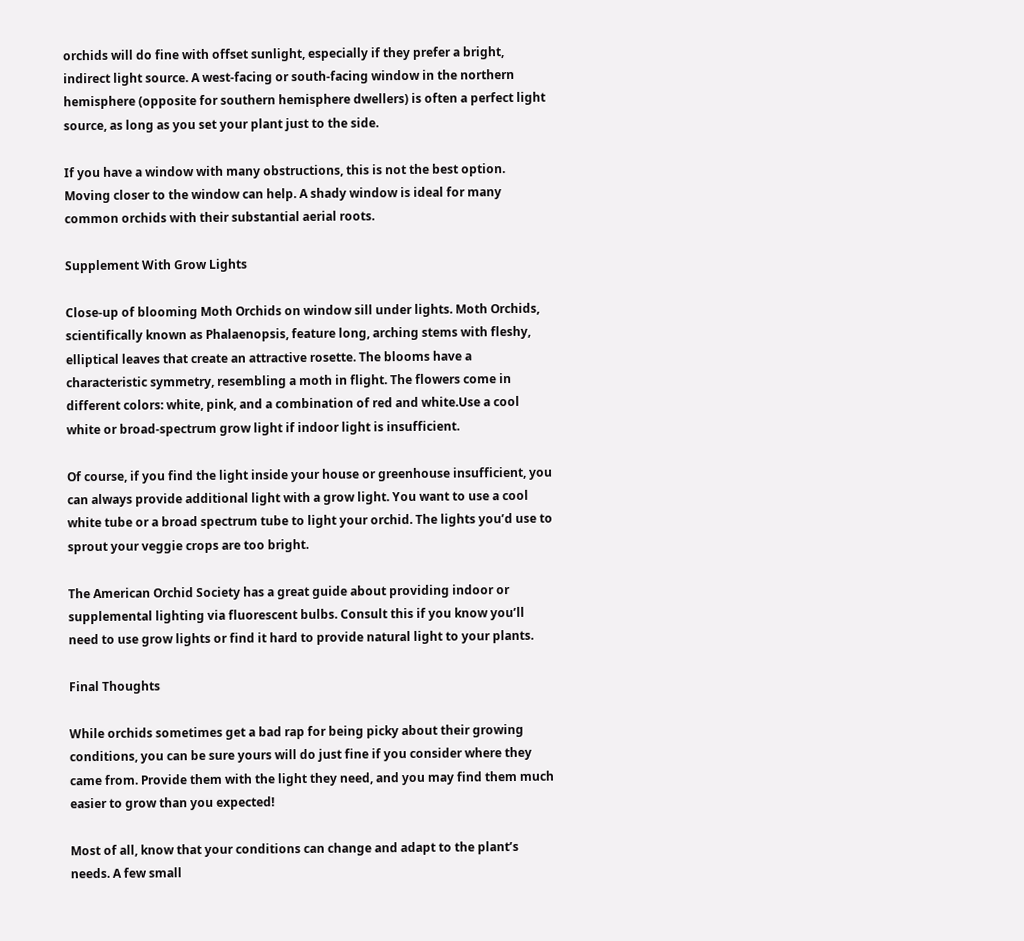orchids will do fine with offset sunlight, especially if they prefer a bright, indirect light source. A west-facing or south-facing window in the northern hemisphere (opposite for southern hemisphere dwellers) is often a perfect light source, as long as you set your plant just to the side.

If you have a window with many obstructions, this is not the best option. Moving closer to the window can help. A shady window is ideal for many common orchids with their substantial aerial roots.

Supplement With Grow Lights

Close-up of blooming Moth Orchids on window sill under lights. Moth Orchids, scientifically known as Phalaenopsis, feature long, arching stems with fleshy, elliptical leaves that create an attractive rosette. The blooms have a characteristic symmetry, resembling a moth in flight. The flowers come in different colors: white, pink, and a combination of red and white.Use a cool white or broad-spectrum grow light if indoor light is insufficient.

Of course, if you find the light inside your house or greenhouse insufficient, you can always provide additional light with a grow light. You want to use a cool white tube or a broad spectrum tube to light your orchid. The lights you’d use to sprout your veggie crops are too bright.

The American Orchid Society has a great guide about providing indoor or supplemental lighting via fluorescent bulbs. Consult this if you know you’ll need to use grow lights or find it hard to provide natural light to your plants.

Final Thoughts

While orchids sometimes get a bad rap for being picky about their growing conditions, you can be sure yours will do just fine if you consider where they came from. Provide them with the light they need, and you may find them much easier to grow than you expected!

Most of all, know that your conditions can change and adapt to the plant’s needs. A few small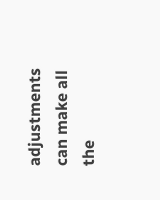adjustments can make all the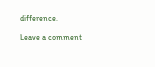difference.

Leave a comment